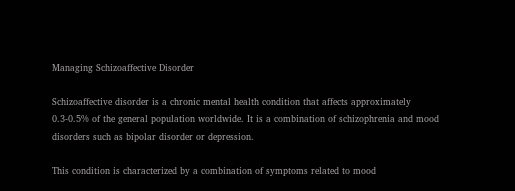Managing Schizoaffective Disorder

Schizoaffective disorder is a chronic mental health condition that affects approximately 0.3-0.5% of the general population worldwide. It is a combination of schizophrenia and mood disorders such as bipolar disorder or depression.

This condition is characterized by a combination of symptoms related to mood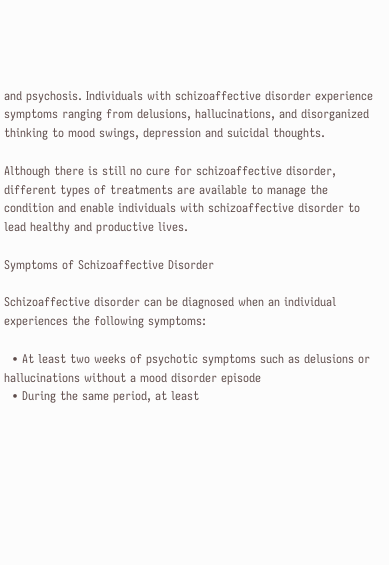and psychosis. Individuals with schizoaffective disorder experience symptoms ranging from delusions, hallucinations, and disorganized thinking to mood swings, depression and suicidal thoughts.

Although there is still no cure for schizoaffective disorder, different types of treatments are available to manage the condition and enable individuals with schizoaffective disorder to lead healthy and productive lives.

Symptoms of Schizoaffective Disorder

Schizoaffective disorder can be diagnosed when an individual experiences the following symptoms:

  • At least two weeks of psychotic symptoms such as delusions or hallucinations without a mood disorder episode
  • During the same period, at least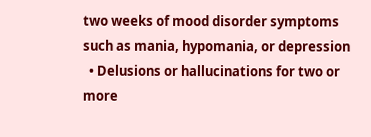two weeks of mood disorder symptoms such as mania, hypomania, or depression
  • Delusions or hallucinations for two or more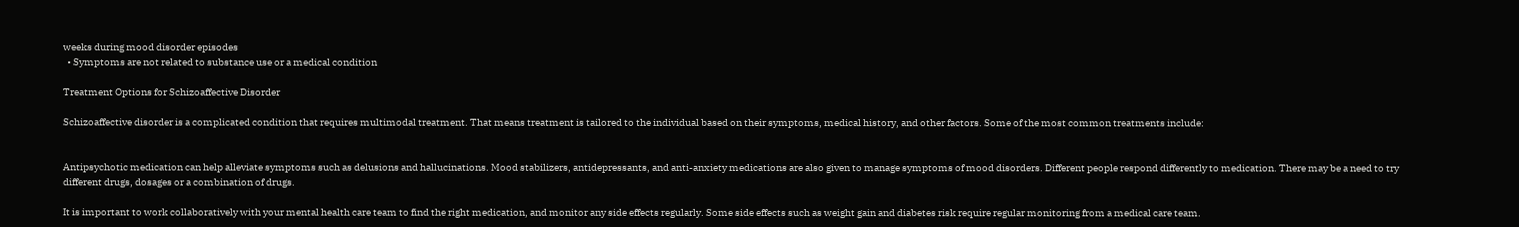weeks during mood disorder episodes
  • Symptoms are not related to substance use or a medical condition

Treatment Options for Schizoaffective Disorder

Schizoaffective disorder is a complicated condition that requires multimodal treatment. That means treatment is tailored to the individual based on their symptoms, medical history, and other factors. Some of the most common treatments include:


Antipsychotic medication can help alleviate symptoms such as delusions and hallucinations. Mood stabilizers, antidepressants, and anti-anxiety medications are also given to manage symptoms of mood disorders. Different people respond differently to medication. There may be a need to try different drugs, dosages or a combination of drugs.

It is important to work collaboratively with your mental health care team to find the right medication, and monitor any side effects regularly. Some side effects such as weight gain and diabetes risk require regular monitoring from a medical care team.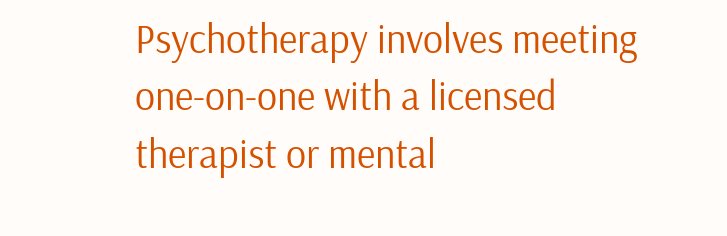Psychotherapy involves meeting one-on-one with a licensed therapist or mental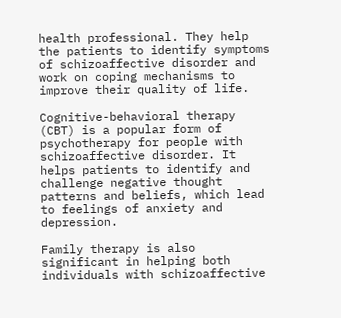health professional. They help the patients to identify symptoms of schizoaffective disorder and work on coping mechanisms to improve their quality of life.

Cognitive-behavioral therapy (CBT) is a popular form of psychotherapy for people with schizoaffective disorder. It helps patients to identify and challenge negative thought patterns and beliefs, which lead to feelings of anxiety and depression.

Family therapy is also significant in helping both individuals with schizoaffective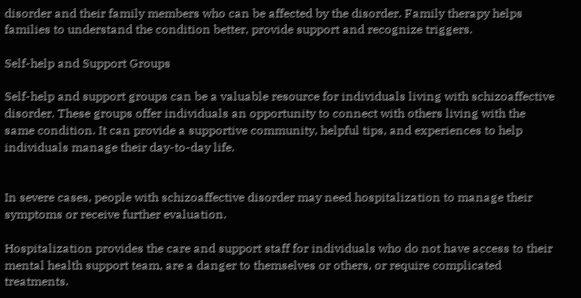disorder and their family members who can be affected by the disorder. Family therapy helps families to understand the condition better, provide support and recognize triggers.

Self-help and Support Groups

Self-help and support groups can be a valuable resource for individuals living with schizoaffective disorder. These groups offer individuals an opportunity to connect with others living with the same condition. It can provide a supportive community, helpful tips, and experiences to help individuals manage their day-to-day life.


In severe cases, people with schizoaffective disorder may need hospitalization to manage their symptoms or receive further evaluation.

Hospitalization provides the care and support staff for individuals who do not have access to their mental health support team, are a danger to themselves or others, or require complicated treatments.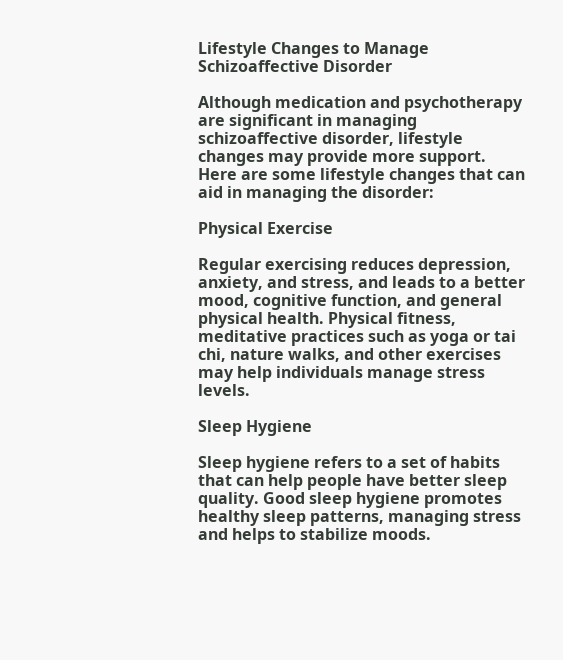Lifestyle Changes to Manage Schizoaffective Disorder

Although medication and psychotherapy are significant in managing schizoaffective disorder, lifestyle changes may provide more support. Here are some lifestyle changes that can aid in managing the disorder:

Physical Exercise

Regular exercising reduces depression, anxiety, and stress, and leads to a better mood, cognitive function, and general physical health. Physical fitness, meditative practices such as yoga or tai chi, nature walks, and other exercises may help individuals manage stress levels.

Sleep Hygiene

Sleep hygiene refers to a set of habits that can help people have better sleep quality. Good sleep hygiene promotes healthy sleep patterns, managing stress and helps to stabilize moods.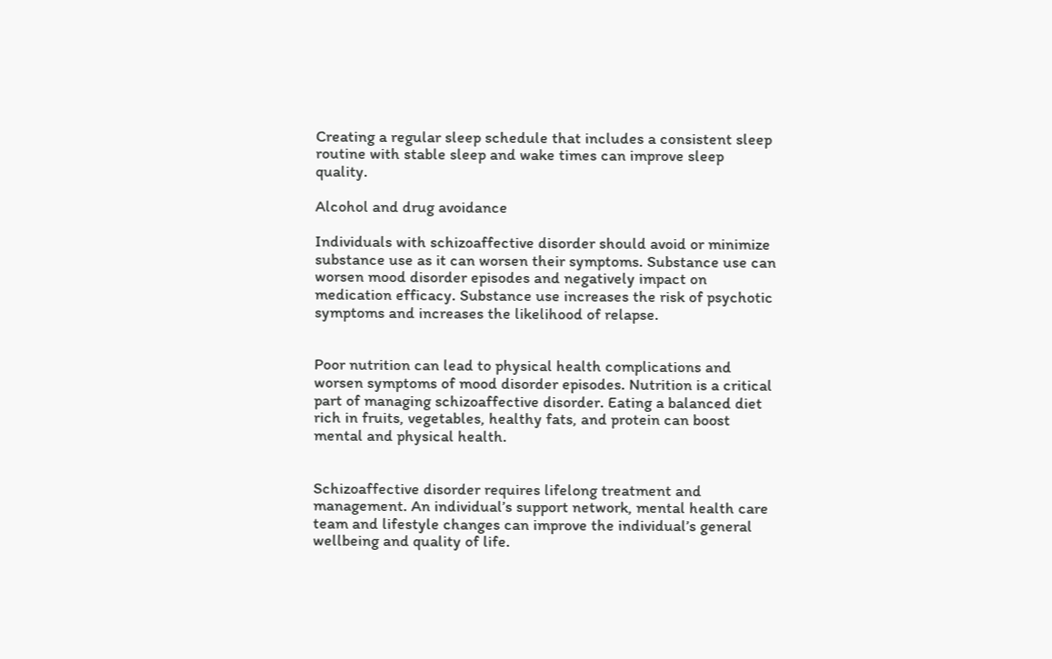Creating a regular sleep schedule that includes a consistent sleep routine with stable sleep and wake times can improve sleep quality.

Alcohol and drug avoidance

Individuals with schizoaffective disorder should avoid or minimize substance use as it can worsen their symptoms. Substance use can worsen mood disorder episodes and negatively impact on medication efficacy. Substance use increases the risk of psychotic symptoms and increases the likelihood of relapse.


Poor nutrition can lead to physical health complications and worsen symptoms of mood disorder episodes. Nutrition is a critical part of managing schizoaffective disorder. Eating a balanced diet rich in fruits, vegetables, healthy fats, and protein can boost mental and physical health.


Schizoaffective disorder requires lifelong treatment and management. An individual’s support network, mental health care team and lifestyle changes can improve the individual’s general wellbeing and quality of life.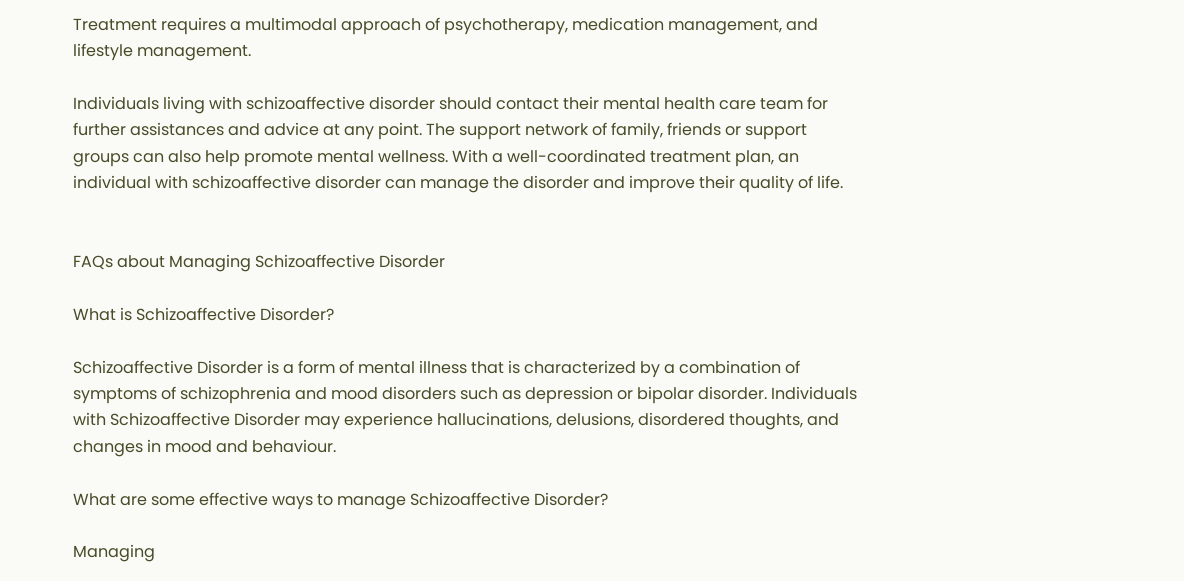Treatment requires a multimodal approach of psychotherapy, medication management, and lifestyle management.

Individuals living with schizoaffective disorder should contact their mental health care team for further assistances and advice at any point. The support network of family, friends or support groups can also help promote mental wellness. With a well-coordinated treatment plan, an individual with schizoaffective disorder can manage the disorder and improve their quality of life.


FAQs about Managing Schizoaffective Disorder

What is Schizoaffective Disorder?

Schizoaffective Disorder is a form of mental illness that is characterized by a combination of symptoms of schizophrenia and mood disorders such as depression or bipolar disorder. Individuals with Schizoaffective Disorder may experience hallucinations, delusions, disordered thoughts, and changes in mood and behaviour.

What are some effective ways to manage Schizoaffective Disorder?

Managing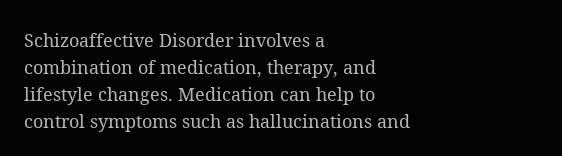Schizoaffective Disorder involves a combination of medication, therapy, and lifestyle changes. Medication can help to control symptoms such as hallucinations and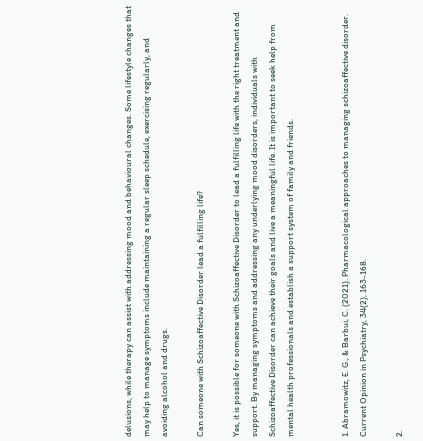delusions, while therapy can assist with addressing mood and behavioural changes. Some lifestyle changes that may help to manage symptoms include maintaining a regular sleep schedule, exercising regularly, and avoiding alcohol and drugs.

Can someone with Schizoaffective Disorder lead a fulfilling life?

Yes, it is possible for someone with Schizoaffective Disorder to lead a fulfilling life with the right treatment and support. By managing symptoms and addressing any underlying mood disorders, individuals with Schizoaffective Disorder can achieve their goals and live a meaningful life. It is important to seek help from mental health professionals and establish a support system of family and friends.


1. Abramowitz, E. G., & Barbui, C. (2021). Pharmacological approaches to managing schizoaffective disorder. Current Opinion in Psychiatry, 34(2), 163-168.

2.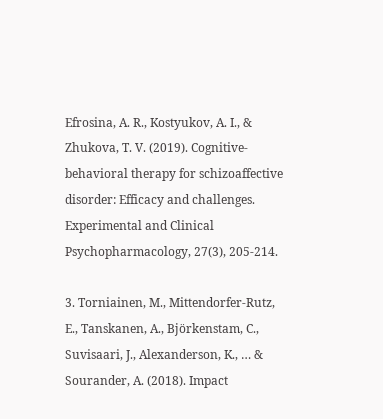Efrosina, A. R., Kostyukov, A. I., & Zhukova, T. V. (2019). Cognitive-behavioral therapy for schizoaffective disorder: Efficacy and challenges. Experimental and Clinical Psychopharmacology, 27(3), 205-214.

3. Torniainen, M., Mittendorfer-Rutz, E., Tanskanen, A., Björkenstam, C., Suvisaari, J., Alexanderson, K., … & Sourander, A. (2018). Impact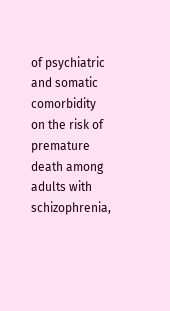of psychiatric and somatic comorbidity on the risk of premature death among adults with schizophrenia,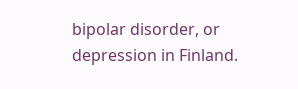bipolar disorder, or depression in Finland.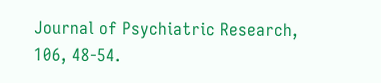Journal of Psychiatric Research, 106, 48-54.